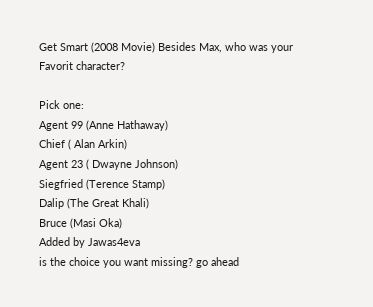Get Smart (2008 Movie) Besides Max, who was your Favorit character?

Pick one:
Agent 99 (Anne Hathaway)
Chief ( Alan Arkin)
Agent 23 ( Dwayne Johnson)
Siegfried (Terence Stamp)
Dalip (The Great Khali)
Bruce (Masi Oka)
Added by Jawas4eva
is the choice you want missing? go ahead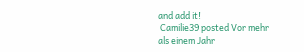and add it!
 Camilie39 posted Vor mehr als einem Jahr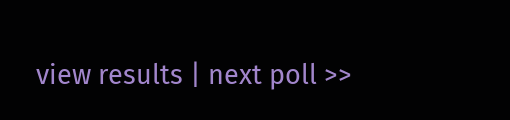view results | next poll >>